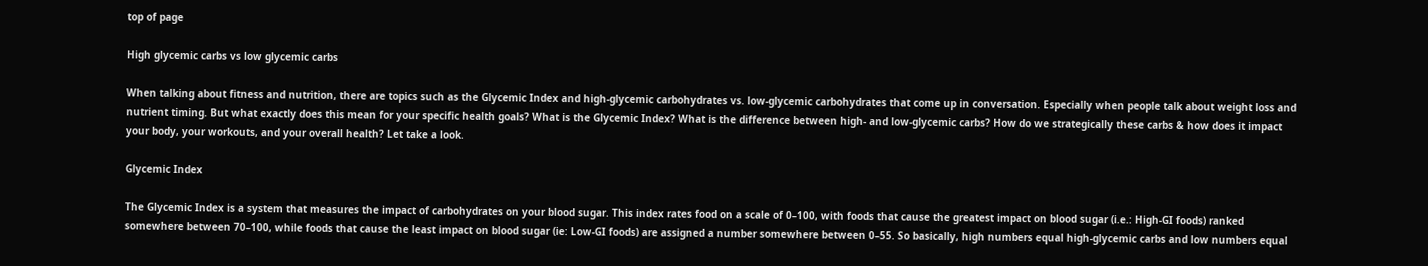top of page

High glycemic carbs vs low glycemic carbs

When talking about fitness and nutrition, there are topics such as the Glycemic Index and high-glycemic carbohydrates vs. low-glycemic carbohydrates that come up in conversation. Especially when people talk about weight loss and nutrient timing. But what exactly does this mean for your specific health goals? What is the Glycemic Index? What is the difference between high- and low-glycemic carbs? How do we strategically these carbs & how does it impact your body, your workouts, and your overall health? Let take a look.

Glycemic Index

The Glycemic Index is a system that measures the impact of carbohydrates on your blood sugar. This index rates food on a scale of 0–100, with foods that cause the greatest impact on blood sugar (i.e.: High-GI foods) ranked somewhere between 70–100, while foods that cause the least impact on blood sugar (ie: Low-GI foods) are assigned a number somewhere between 0–55. So basically, high numbers equal high-glycemic carbs and low numbers equal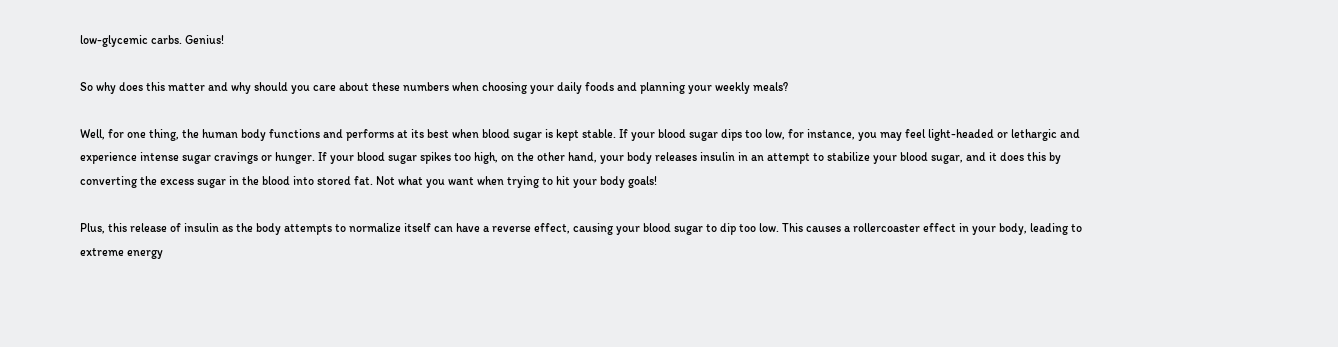low-glycemic carbs. Genius!

So why does this matter and why should you care about these numbers when choosing your daily foods and planning your weekly meals?

Well, for one thing, the human body functions and performs at its best when blood sugar is kept stable. If your blood sugar dips too low, for instance, you may feel light-headed or lethargic and experience intense sugar cravings or hunger. If your blood sugar spikes too high, on the other hand, your body releases insulin in an attempt to stabilize your blood sugar, and it does this by converting the excess sugar in the blood into stored fat. Not what you want when trying to hit your body goals!

Plus, this release of insulin as the body attempts to normalize itself can have a reverse effect, causing your blood sugar to dip too low. This causes a rollercoaster effect in your body, leading to extreme energy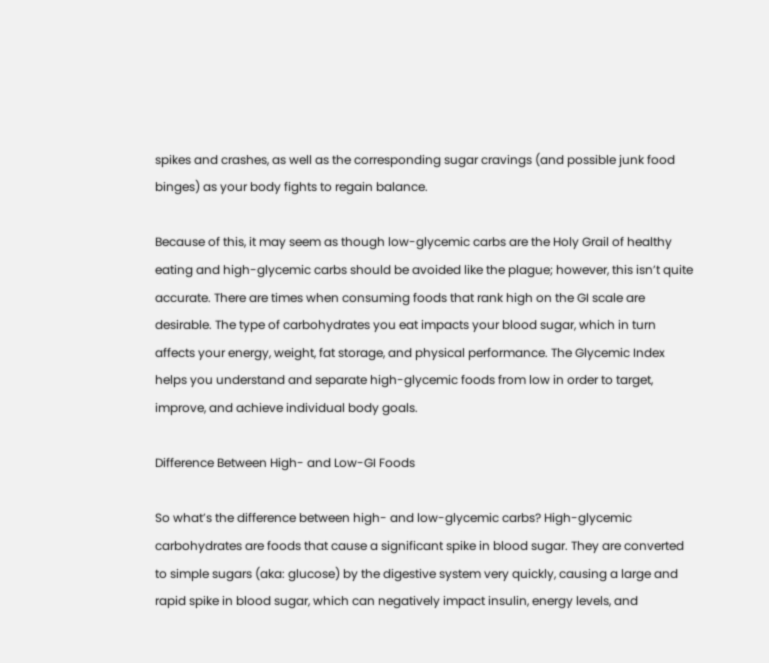spikes and crashes, as well as the corresponding sugar cravings (and possible junk food binges) as your body fights to regain balance.

Because of this, it may seem as though low-glycemic carbs are the Holy Grail of healthy eating and high-glycemic carbs should be avoided like the plague; however, this isn’t quite accurate. There are times when consuming foods that rank high on the GI scale are desirable. The type of carbohydrates you eat impacts your blood sugar, which in turn affects your energy, weight, fat storage, and physical performance. The Glycemic Index helps you understand and separate high-glycemic foods from low in order to target, improve, and achieve individual body goals.

Difference Between High- and Low-GI Foods

So what’s the difference between high- and low-glycemic carbs? High-glycemic carbohydrates are foods that cause a significant spike in blood sugar. They are converted to simple sugars (aka: glucose) by the digestive system very quickly, causing a large and rapid spike in blood sugar, which can negatively impact insulin, energy levels, and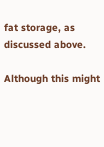fat storage, as discussed above.

Although this might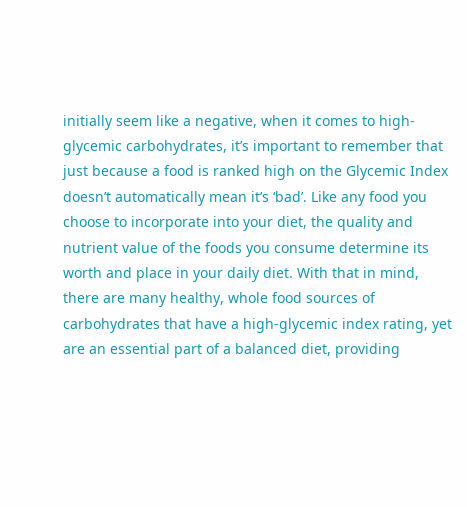initially seem like a negative, when it comes to high-glycemic carbohydrates, it’s important to remember that just because a food is ranked high on the Glycemic Index doesn’t automatically mean it’s ‘bad’. Like any food you choose to incorporate into your diet, the quality and nutrient value of the foods you consume determine its worth and place in your daily diet. With that in mind, there are many healthy, whole food sources of carbohydrates that have a high-glycemic index rating, yet are an essential part of a balanced diet, providing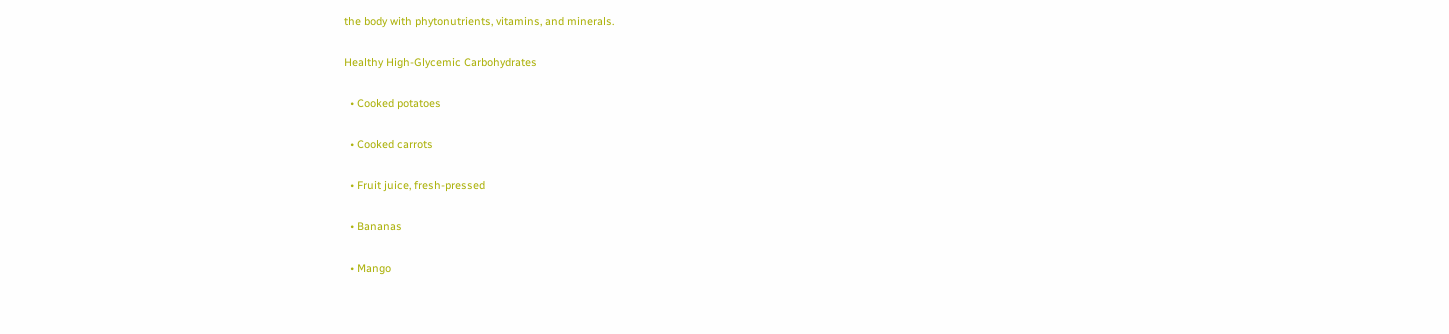the body with phytonutrients, vitamins, and minerals.

Healthy High-Glycemic Carbohydrates

  • Cooked potatoes

  • Cooked carrots

  • Fruit juice, fresh-pressed

  • Bananas

  • Mango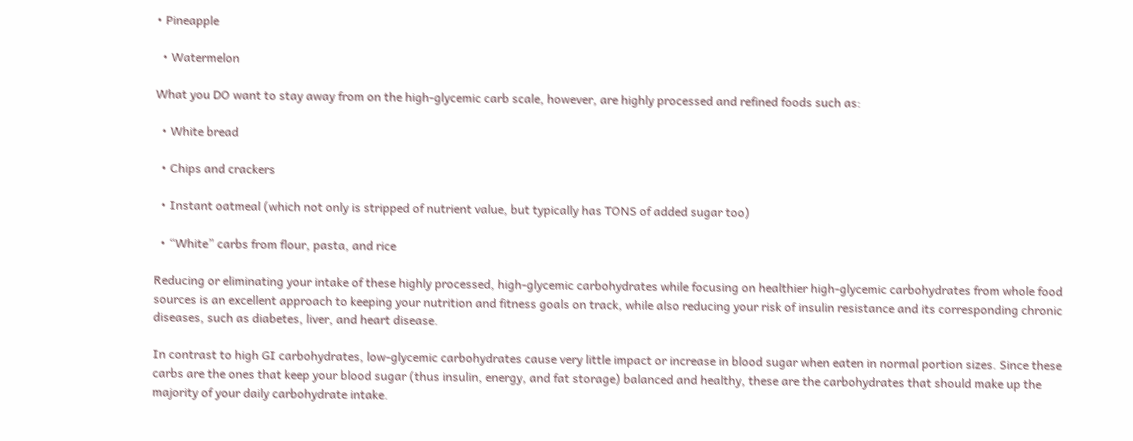• Pineapple

  • Watermelon

What you DO want to stay away from on the high-glycemic carb scale, however, are highly processed and refined foods such as:

  • White bread

  • Chips and crackers

  • Instant oatmeal (which not only is stripped of nutrient value, but typically has TONS of added sugar too)

  • “White” carbs from flour, pasta, and rice

Reducing or eliminating your intake of these highly processed, high-glycemic carbohydrates while focusing on healthier high-glycemic carbohydrates from whole food sources is an excellent approach to keeping your nutrition and fitness goals on track, while also reducing your risk of insulin resistance and its corresponding chronic diseases, such as diabetes, liver, and heart disease.

In contrast to high GI carbohydrates, low-glycemic carbohydrates cause very little impact or increase in blood sugar when eaten in normal portion sizes. Since these carbs are the ones that keep your blood sugar (thus insulin, energy, and fat storage) balanced and healthy, these are the carbohydrates that should make up the majority of your daily carbohydrate intake.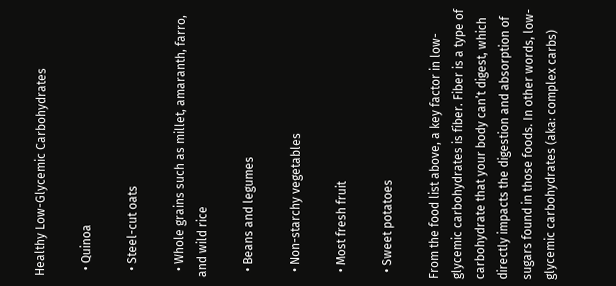Healthy Low-Glycemic Carbohydrates

  • Quinoa

  • Steel-cut oats

  • Whole grains such as millet, amaranth, farro, and wild rice

  • Beans and legumes

  • Non-starchy vegetables

  • Most fresh fruit

  • Sweet potatoes

From the food list above, a key factor in low-glycemic carbohydrates is fiber. Fiber is a type of carbohydrate that your body can’t digest, which directly impacts the digestion and absorption of sugars found in those foods. In other words, low-glycemic carbohydrates (aka: complex carbs)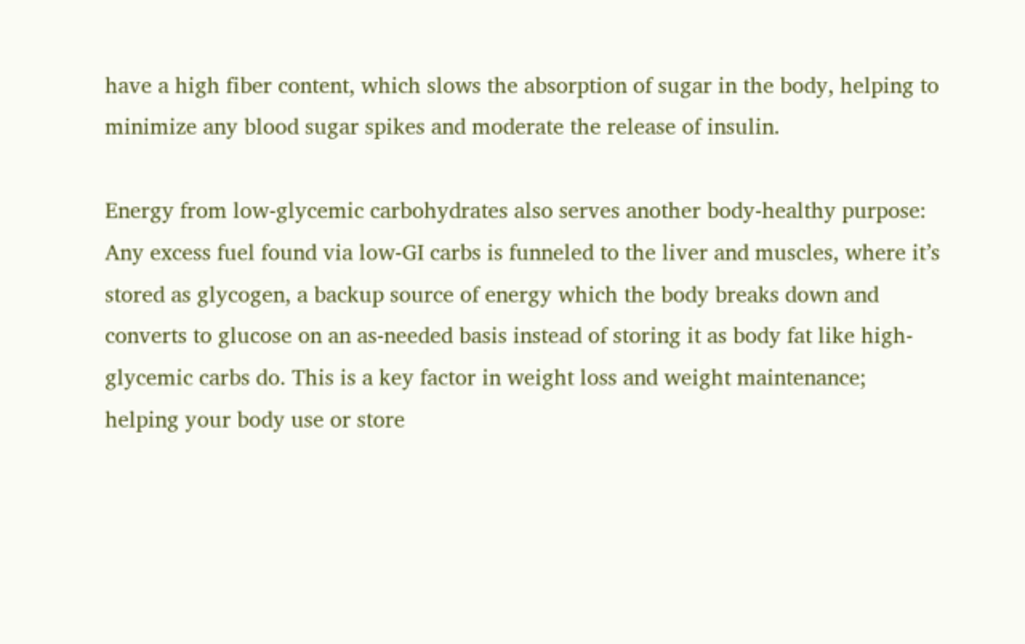have a high fiber content, which slows the absorption of sugar in the body, helping to minimize any blood sugar spikes and moderate the release of insulin.

Energy from low-glycemic carbohydrates also serves another body-healthy purpose: Any excess fuel found via low-GI carbs is funneled to the liver and muscles, where it’s stored as glycogen, a backup source of energy which the body breaks down and converts to glucose on an as-needed basis instead of storing it as body fat like high-glycemic carbs do. This is a key factor in weight loss and weight maintenance; helping your body use or store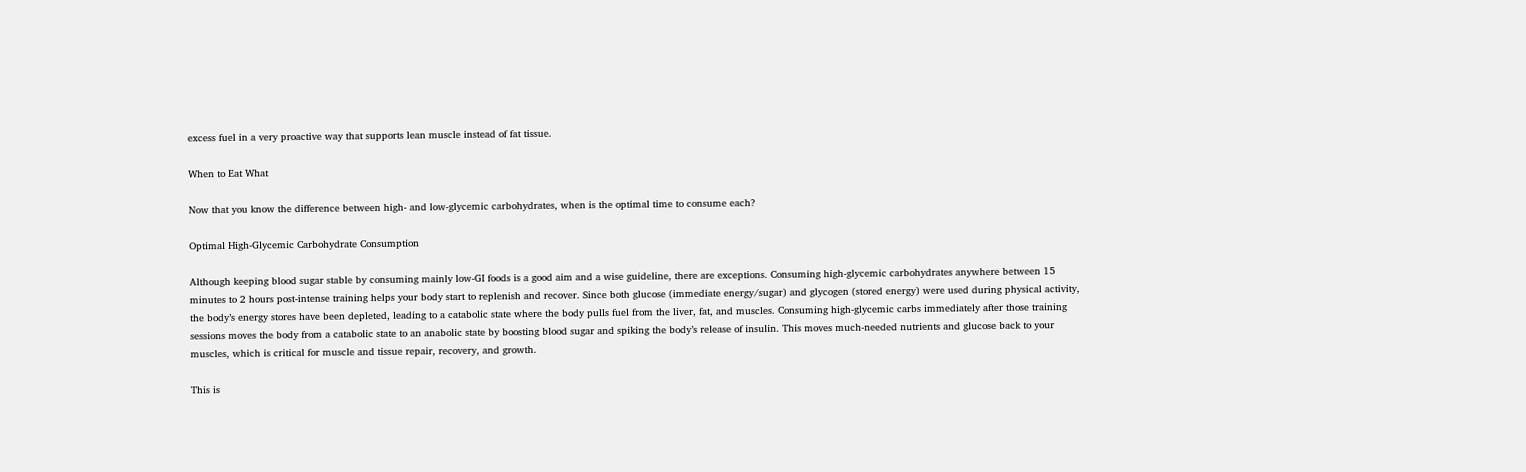excess fuel in a very proactive way that supports lean muscle instead of fat tissue.

When to Eat What

Now that you know the difference between high- and low-glycemic carbohydrates, when is the optimal time to consume each?

Optimal High-Glycemic Carbohydrate Consumption

Although keeping blood sugar stable by consuming mainly low-GI foods is a good aim and a wise guideline, there are exceptions. Consuming high-glycemic carbohydrates anywhere between 15 minutes to 2 hours post-intense training helps your body start to replenish and recover. Since both glucose (immediate energy/sugar) and glycogen (stored energy) were used during physical activity, the body’s energy stores have been depleted, leading to a catabolic state where the body pulls fuel from the liver, fat, and muscles. Consuming high-glycemic carbs immediately after those training sessions moves the body from a catabolic state to an anabolic state by boosting blood sugar and spiking the body’s release of insulin. This moves much-needed nutrients and glucose back to your muscles, which is critical for muscle and tissue repair, recovery, and growth.

This is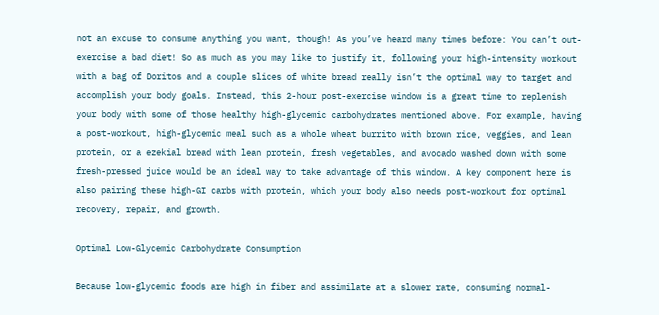not an excuse to consume anything you want, though! As you’ve heard many times before: You can’t out-exercise a bad diet! So as much as you may like to justify it, following your high-intensity workout with a bag of Doritos and a couple slices of white bread really isn’t the optimal way to target and accomplish your body goals. Instead, this 2-hour post-exercise window is a great time to replenish your body with some of those healthy high-glycemic carbohydrates mentioned above. For example, having a post-workout, high-glycemic meal such as a whole wheat burrito with brown rice, veggies, and lean protein, or a ezekial bread with lean protein, fresh vegetables, and avocado washed down with some fresh-pressed juice would be an ideal way to take advantage of this window. A key component here is also pairing these high-GI carbs with protein, which your body also needs post-workout for optimal recovery, repair, and growth.

Optimal Low-Glycemic Carbohydrate Consumption

Because low-glycemic foods are high in fiber and assimilate at a slower rate, consuming normal-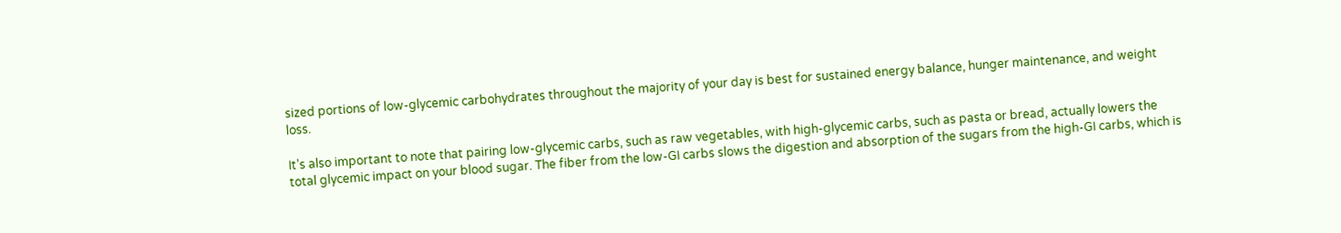sized portions of low-glycemic carbohydrates throughout the majority of your day is best for sustained energy balance, hunger maintenance, and weight loss.

It’s also important to note that pairing low-glycemic carbs, such as raw vegetables, with high-glycemic carbs, such as pasta or bread, actually lowers the total glycemic impact on your blood sugar. The fiber from the low-GI carbs slows the digestion and absorption of the sugars from the high-GI carbs, which is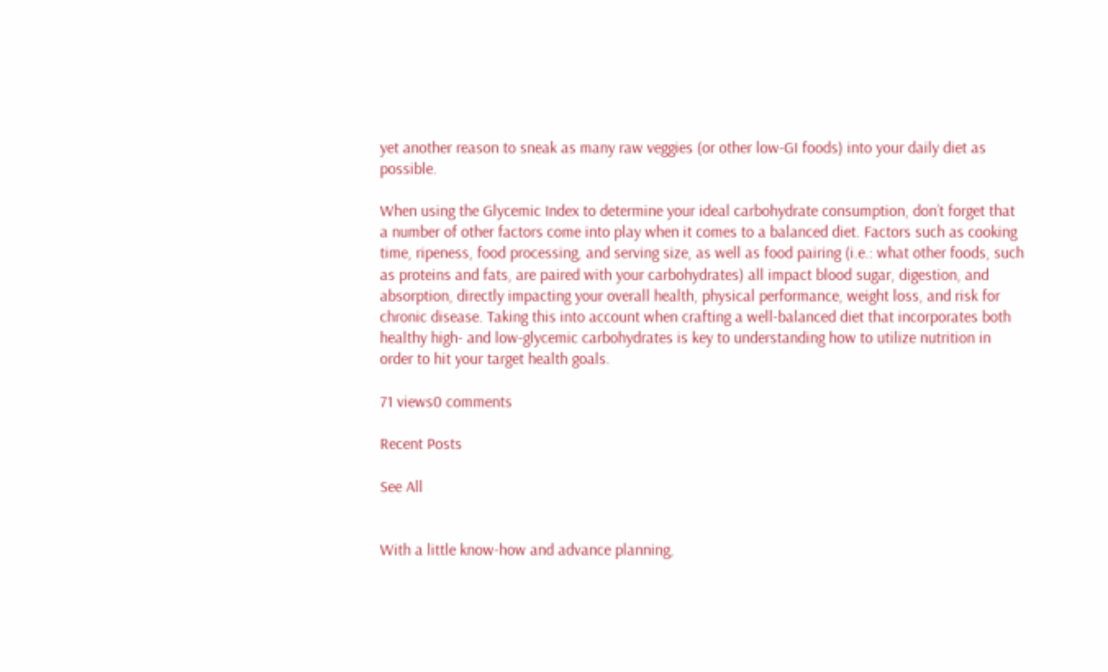yet another reason to sneak as many raw veggies (or other low-GI foods) into your daily diet as possible.

When using the Glycemic Index to determine your ideal carbohydrate consumption, don’t forget that a number of other factors come into play when it comes to a balanced diet. Factors such as cooking time, ripeness, food processing, and serving size, as well as food pairing (i.e.: what other foods, such as proteins and fats, are paired with your carbohydrates) all impact blood sugar, digestion, and absorption, directly impacting your overall health, physical performance, weight loss, and risk for chronic disease. Taking this into account when crafting a well-balanced diet that incorporates both healthy high- and low-glycemic carbohydrates is key to understanding how to utilize nutrition in order to hit your target health goals.

71 views0 comments

Recent Posts

See All


With a little know-how and advance planning,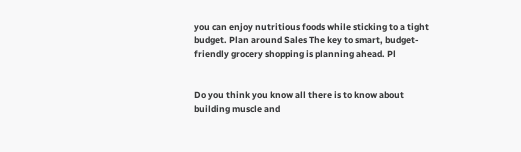you can enjoy nutritious foods while sticking to a tight budget. Plan around Sales The key to smart, budget-friendly grocery shopping is planning ahead. Pl


Do you think you know all there is to know about building muscle and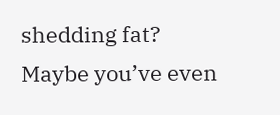shedding fat? Maybe you’ve even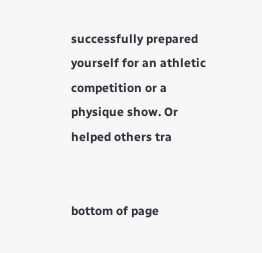successfully prepared yourself for an athletic competition or a physique show. Or helped others tra


bottom of page